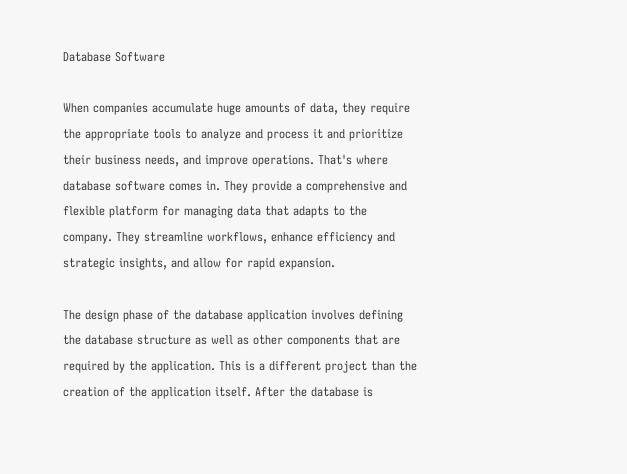Database Software

When companies accumulate huge amounts of data, they require the appropriate tools to analyze and process it and prioritize their business needs, and improve operations. That's where database software comes in. They provide a comprehensive and flexible platform for managing data that adapts to the company. They streamline workflows, enhance efficiency and strategic insights, and allow for rapid expansion.

The design phase of the database application involves defining the database structure as well as other components that are required by the application. This is a different project than the creation of the application itself. After the database is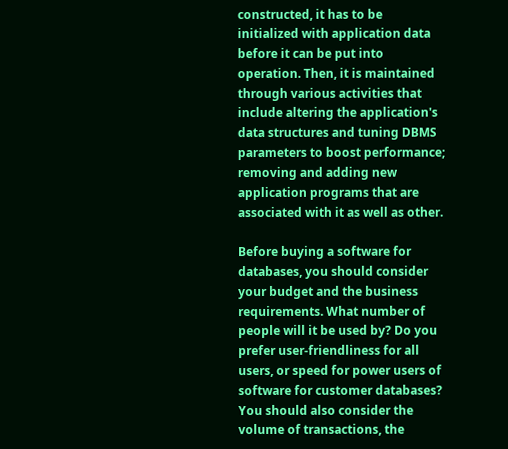constructed, it has to be initialized with application data before it can be put into operation. Then, it is maintained through various activities that include altering the application's data structures and tuning DBMS parameters to boost performance; removing and adding new application programs that are associated with it as well as other.

Before buying a software for databases, you should consider your budget and the business requirements. What number of people will it be used by? Do you prefer user-friendliness for all users, or speed for power users of software for customer databases? You should also consider the volume of transactions, the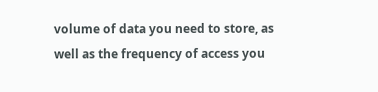volume of data you need to store, as well as the frequency of access you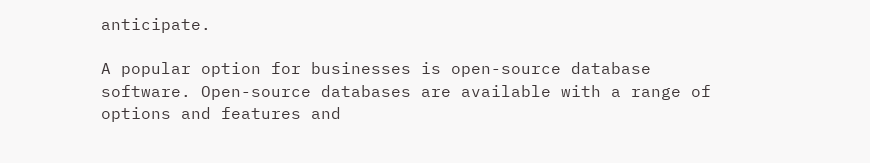anticipate.

A popular option for businesses is open-source database software. Open-source databases are available with a range of options and features and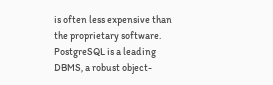is often less expensive than the proprietary software. PostgreSQL is a leading DBMS, a robust object-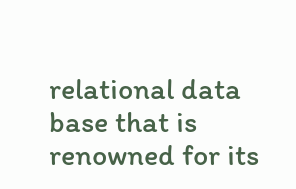relational data base that is renowned for its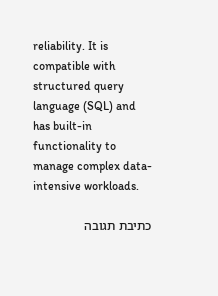reliability. It is compatible with structured query language (SQL) and has built-in functionality to manage complex data-intensive workloads.

כתיבת תגובה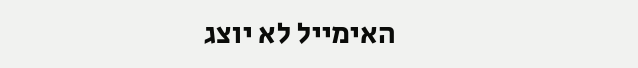האימייל לא יוצג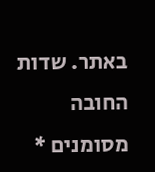באתר. שדות החובה מסומנים *